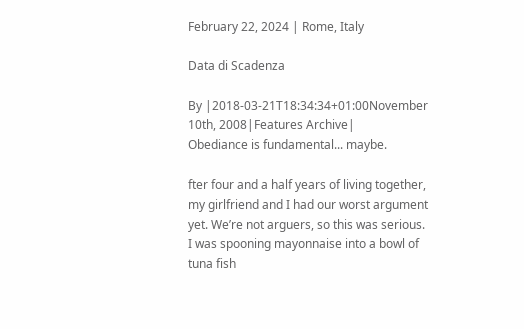February 22, 2024 | Rome, Italy

Data di Scadenza

By |2018-03-21T18:34:34+01:00November 10th, 2008|Features Archive|
Obediance is fundamental... maybe.

fter four and a half years of living together, my girlfriend and I had our worst argument yet. We’re not arguers, so this was serious. I was spooning mayonnaise into a bowl of tuna fish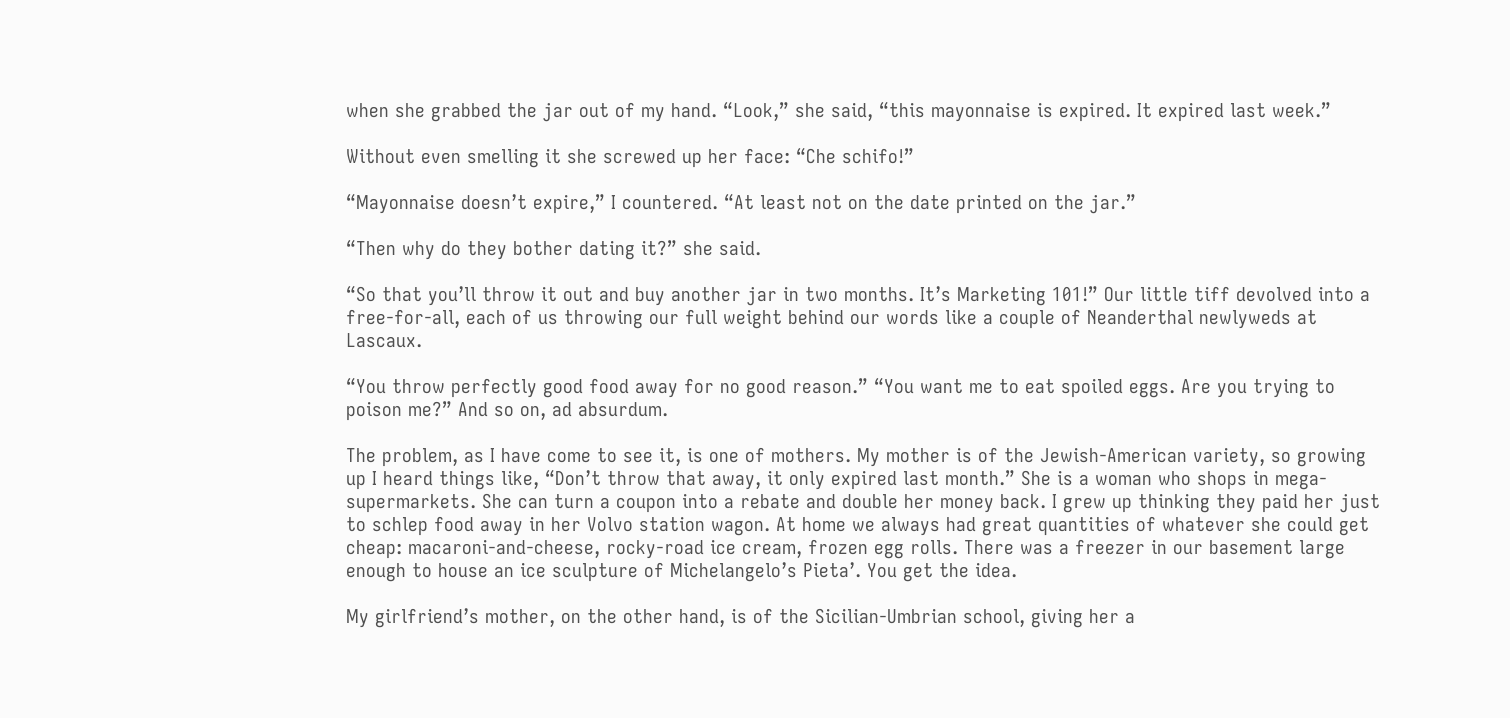when she grabbed the jar out of my hand. “Look,” she said, “this mayonnaise is expired. It expired last week.”

Without even smelling it she screwed up her face: “Che schifo!”

“Mayonnaise doesn’t expire,” I countered. “At least not on the date printed on the jar.”

“Then why do they bother dating it?” she said.

“So that you’ll throw it out and buy another jar in two months. It’s Marketing 101!” Our little tiff devolved into a free-for-all, each of us throwing our full weight behind our words like a couple of Neanderthal newlyweds at Lascaux.

“You throw perfectly good food away for no good reason.” “You want me to eat spoiled eggs. Are you trying to poison me?” And so on, ad absurdum.

The problem, as I have come to see it, is one of mothers. My mother is of the Jewish-American variety, so growing up I heard things like, “Don’t throw that away, it only expired last month.” She is a woman who shops in mega-supermarkets. She can turn a coupon into a rebate and double her money back. I grew up thinking they paid her just to schlep food away in her Volvo station wagon. At home we always had great quantities of whatever she could get cheap: macaroni-and-cheese, rocky-road ice cream, frozen egg rolls. There was a freezer in our basement large enough to house an ice sculpture of Michelangelo’s Pieta’. You get the idea.

My girlfriend’s mother, on the other hand, is of the Sicilian-Umbrian school, giving her a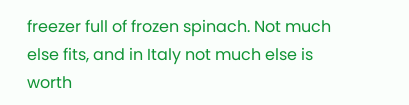freezer full of frozen spinach. Not much else fits, and in Italy not much else is worth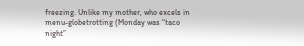freezing. Unlike my mother, who excels in menu-globetrotting (Monday was “taco night”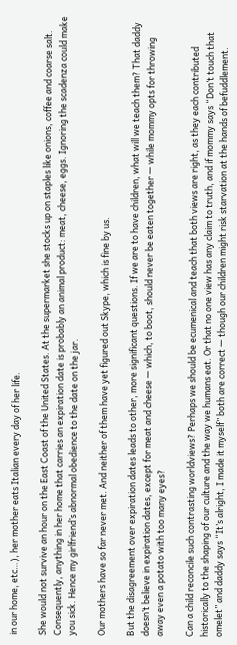in our home, etc…), her mother eats Italian every day of her life.

She would not survive an hour on the East Coast of the United States. At the supermarket she stocks up on staples like onions, coffee and coarse salt. Consequently, anything in her home that carries an expiration date is probably an animal product: meat, cheese, eggs. Ignoring the scadenza could make you sick. Hence my girlfriend’s abnormal obedience to the date on the jar.

Our mothers have so far never met. And neither of them have yet figured out Skype, which is fine by us.

But the disagreement over expiration dates leads to other, more significant questions. If we are to have children, what will we teach them? That daddy doesn’t believe in expiration dates, except for meat and cheese — which, to boot, should never be eaten together — while mommy opts for throwing away even a potato with too many eyes?

Can a child reconcile such contrasting worldviews? Perhaps we should be ecumenical and teach that both views are right, as they each contributed historically to the shaping of our culture and the way we humans eat. Or that no one view has any claim to truth, and if mommy says “Don’t touch that omelet” and daddy says “It’s alright, I made it myself” both are correct — though our children might risk starvation at the hands of befuddlement.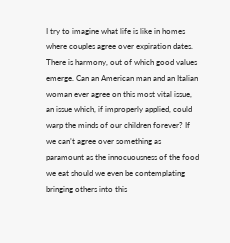I try to imagine what life is like in homes where couples agree over expiration dates. There is harmony, out of which good values emerge. Can an American man and an Italian woman ever agree on this most vital issue, an issue which, if improperly applied, could warp the minds of our children forever? If we can’t agree over something as paramount as the innocuousness of the food we eat should we even be contemplating bringing others into this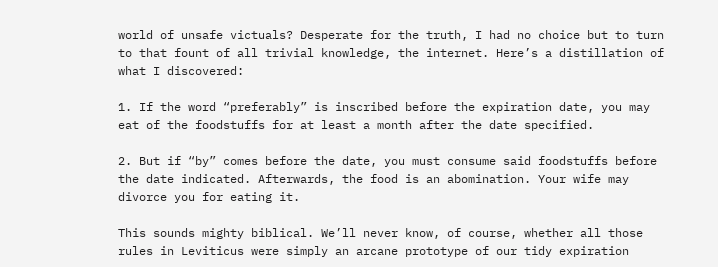world of unsafe victuals? Desperate for the truth, I had no choice but to turn to that fount of all trivial knowledge, the internet. Here’s a distillation of what I discovered:

1. If the word “preferably” is inscribed before the expiration date, you may eat of the foodstuffs for at least a month after the date specified.

2. But if “by” comes before the date, you must consume said foodstuffs before the date indicated. Afterwards, the food is an abomination. Your wife may divorce you for eating it.

This sounds mighty biblical. We’ll never know, of course, whether all those rules in Leviticus were simply an arcane prototype of our tidy expiration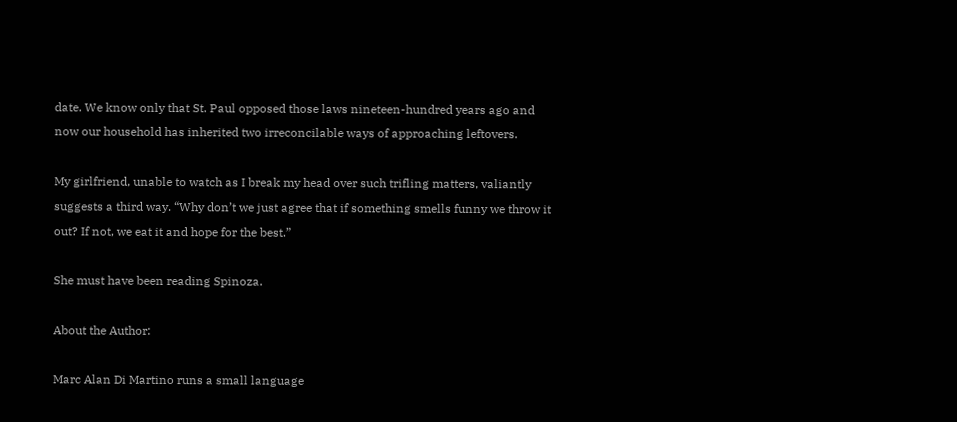date. We know only that St. Paul opposed those laws nineteen-hundred years ago and now our household has inherited two irreconcilable ways of approaching leftovers.

My girlfriend, unable to watch as I break my head over such trifling matters, valiantly suggests a third way. “Why don’t we just agree that if something smells funny we throw it out? If not, we eat it and hope for the best.”

She must have been reading Spinoza.

About the Author:

Marc Alan Di Martino runs a small language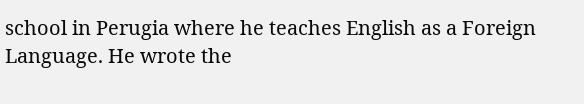school in Perugia where he teaches English as a Foreign Language. He wrote the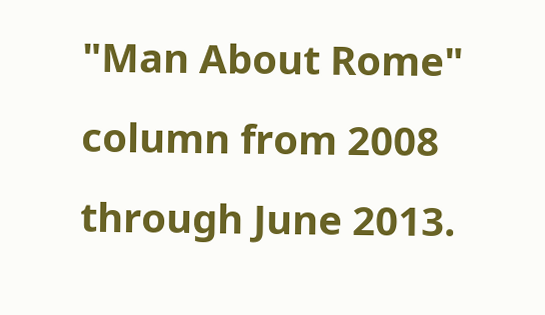"Man About Rome" column from 2008 through June 2013.